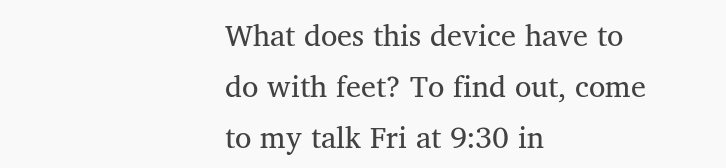What does this device have to do with feet? To find out, come to my talk Fri at 9:30 in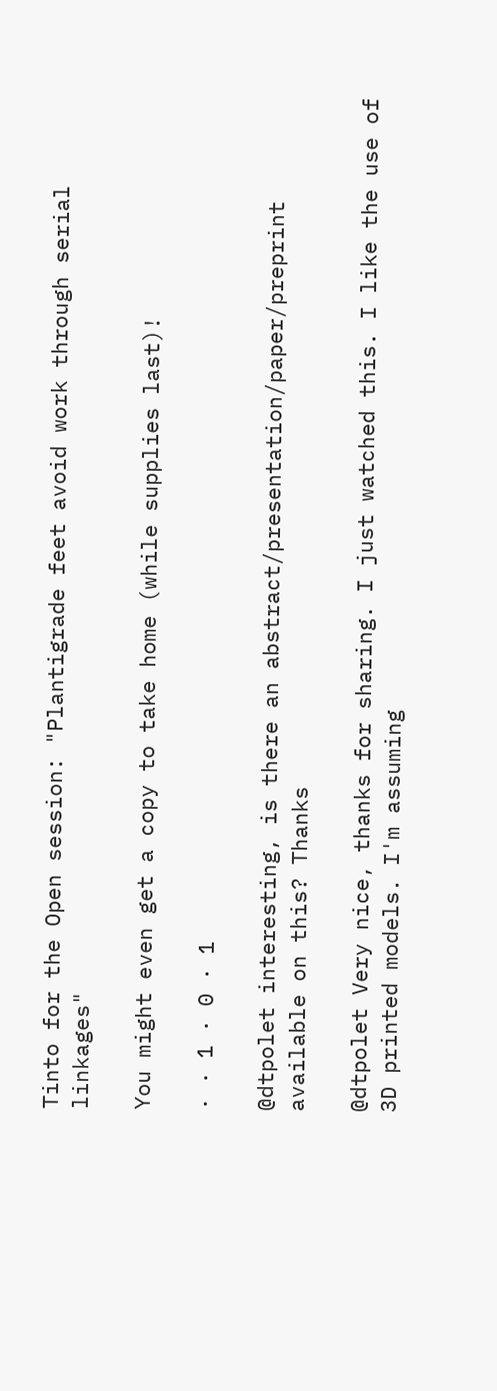Tinto for the Open session: "Plantigrade feet avoid work through serial linkages"

You might even get a copy to take home (while supplies last)!

· · 1 · 0 · 1

@dtpolet interesting, is there an abstract/presentation/paper/preprint available on this? Thanks

@dtpolet Very nice, thanks for sharing. I just watched this. I like the use of 3D printed models. I'm assuming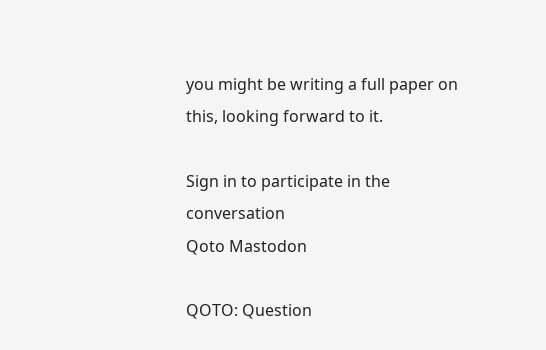you might be writing a full paper on this, looking forward to it.

Sign in to participate in the conversation
Qoto Mastodon

QOTO: Question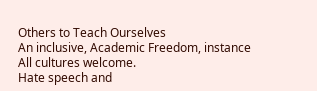Others to Teach Ourselves
An inclusive, Academic Freedom, instance
All cultures welcome.
Hate speech and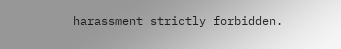harassment strictly forbidden.